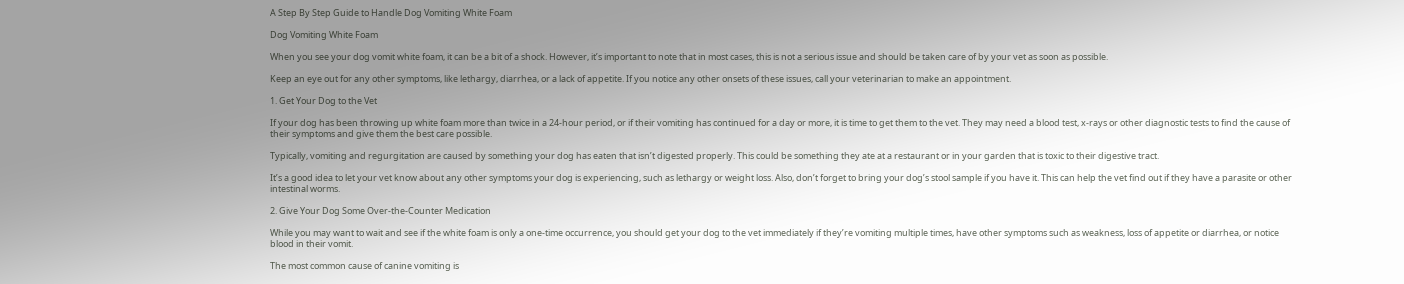A Step By Step Guide to Handle Dog Vomiting White Foam

Dog Vomiting White Foam

When you see your dog vomit white foam, it can be a bit of a shock. However, it’s important to note that in most cases, this is not a serious issue and should be taken care of by your vet as soon as possible.

Keep an eye out for any other symptoms, like lethargy, diarrhea, or a lack of appetite. If you notice any other onsets of these issues, call your veterinarian to make an appointment.

1. Get Your Dog to the Vet

If your dog has been throwing up white foam more than twice in a 24-hour period, or if their vomiting has continued for a day or more, it is time to get them to the vet. They may need a blood test, x-rays or other diagnostic tests to find the cause of their symptoms and give them the best care possible.

Typically, vomiting and regurgitation are caused by something your dog has eaten that isn’t digested properly. This could be something they ate at a restaurant or in your garden that is toxic to their digestive tract.

It’s a good idea to let your vet know about any other symptoms your dog is experiencing, such as lethargy or weight loss. Also, don’t forget to bring your dog’s stool sample if you have it. This can help the vet find out if they have a parasite or other intestinal worms.

2. Give Your Dog Some Over-the-Counter Medication

While you may want to wait and see if the white foam is only a one-time occurrence, you should get your dog to the vet immediately if they’re vomiting multiple times, have other symptoms such as weakness, loss of appetite or diarrhea, or notice blood in their vomit.

The most common cause of canine vomiting is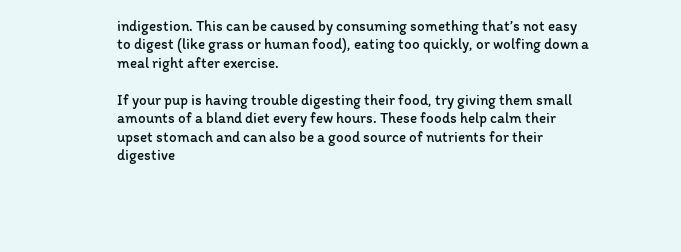indigestion. This can be caused by consuming something that’s not easy to digest (like grass or human food), eating too quickly, or wolfing down a meal right after exercise.

If your pup is having trouble digesting their food, try giving them small amounts of a bland diet every few hours. These foods help calm their upset stomach and can also be a good source of nutrients for their digestive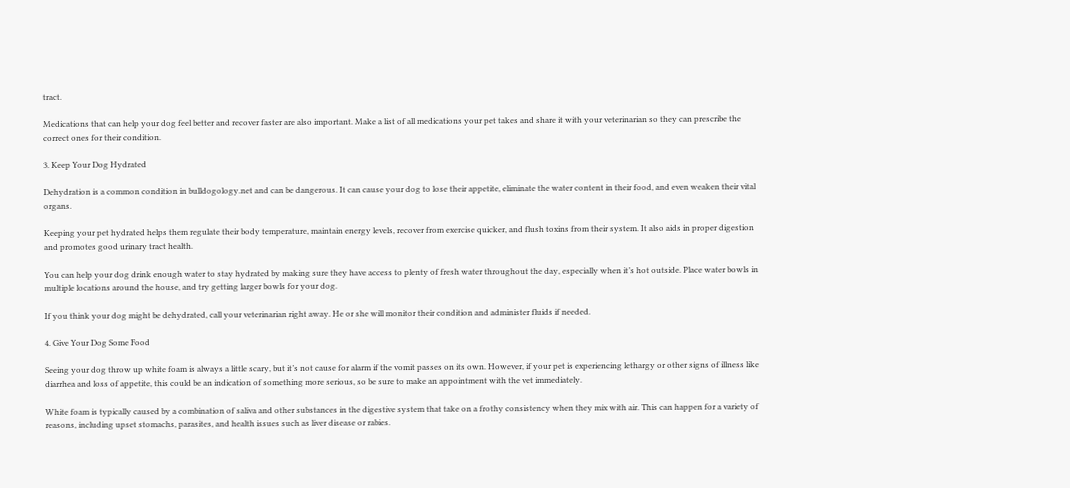tract.

Medications that can help your dog feel better and recover faster are also important. Make a list of all medications your pet takes and share it with your veterinarian so they can prescribe the correct ones for their condition.

3. Keep Your Dog Hydrated

Dehydration is a common condition in bulldogology.net and can be dangerous. It can cause your dog to lose their appetite, eliminate the water content in their food, and even weaken their vital organs.

Keeping your pet hydrated helps them regulate their body temperature, maintain energy levels, recover from exercise quicker, and flush toxins from their system. It also aids in proper digestion and promotes good urinary tract health.

You can help your dog drink enough water to stay hydrated by making sure they have access to plenty of fresh water throughout the day, especially when it’s hot outside. Place water bowls in multiple locations around the house, and try getting larger bowls for your dog.

If you think your dog might be dehydrated, call your veterinarian right away. He or she will monitor their condition and administer fluids if needed.

4. Give Your Dog Some Food

Seeing your dog throw up white foam is always a little scary, but it’s not cause for alarm if the vomit passes on its own. However, if your pet is experiencing lethargy or other signs of illness like diarrhea and loss of appetite, this could be an indication of something more serious, so be sure to make an appointment with the vet immediately.

White foam is typically caused by a combination of saliva and other substances in the digestive system that take on a frothy consistency when they mix with air. This can happen for a variety of reasons, including upset stomachs, parasites, and health issues such as liver disease or rabies.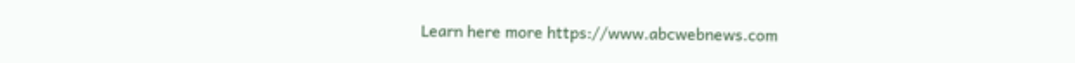Learn here more https://www.abcwebnews.com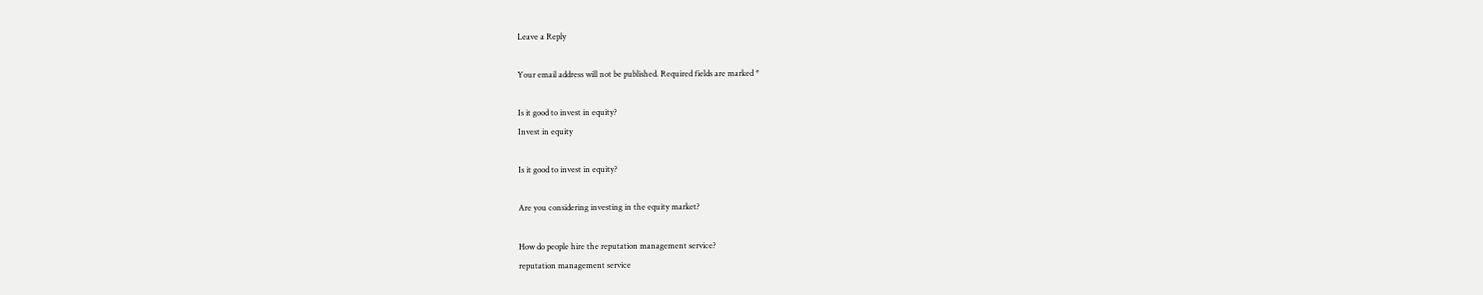Leave a Reply

Your email address will not be published. Required fields are marked *

Is it good to invest in equity?
Invest in equity

Is it good to invest in equity?

Are you considering investing in the equity market?

How do people hire the reputation management service?
reputation management service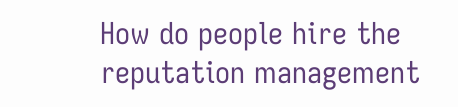How do people hire the reputation management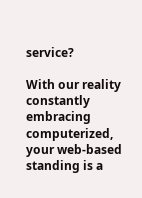service?

With our reality constantly embracing computerized, your web-based standing is a